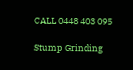CALL 0448 403 095

Stump Grinding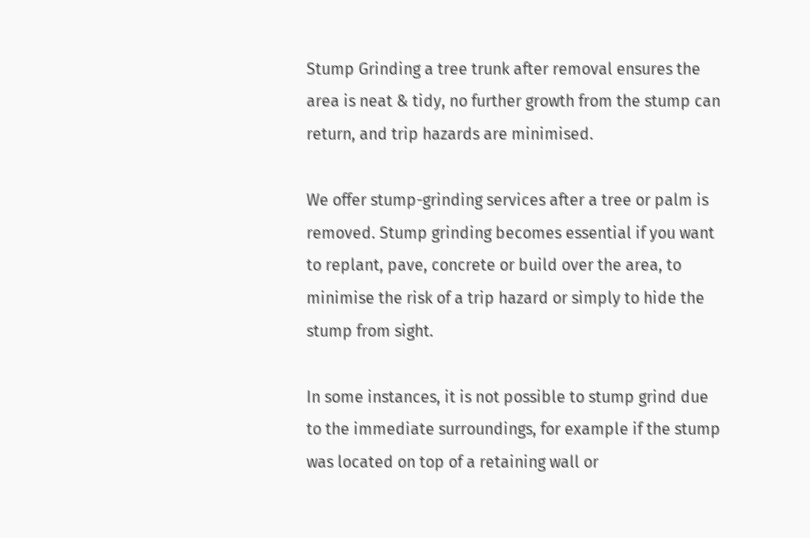Stump Grinding a tree trunk after removal ensures the area is neat & tidy, no further growth from the stump can return, and trip hazards are minimised.

We offer stump-grinding services after a tree or palm is removed. Stump grinding becomes essential if you want to replant, pave, concrete or build over the area, to minimise the risk of a trip hazard or simply to hide the stump from sight.

In some instances, it is not possible to stump grind due to the immediate surroundings, for example if the stump was located on top of a retaining wall or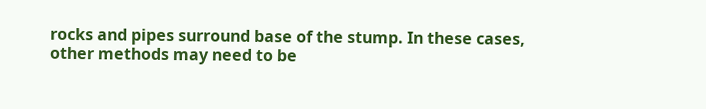rocks and pipes surround base of the stump. In these cases, other methods may need to be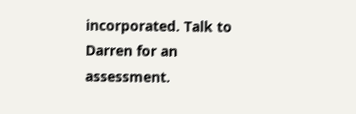incorporated. Talk to Darren for an assessment.